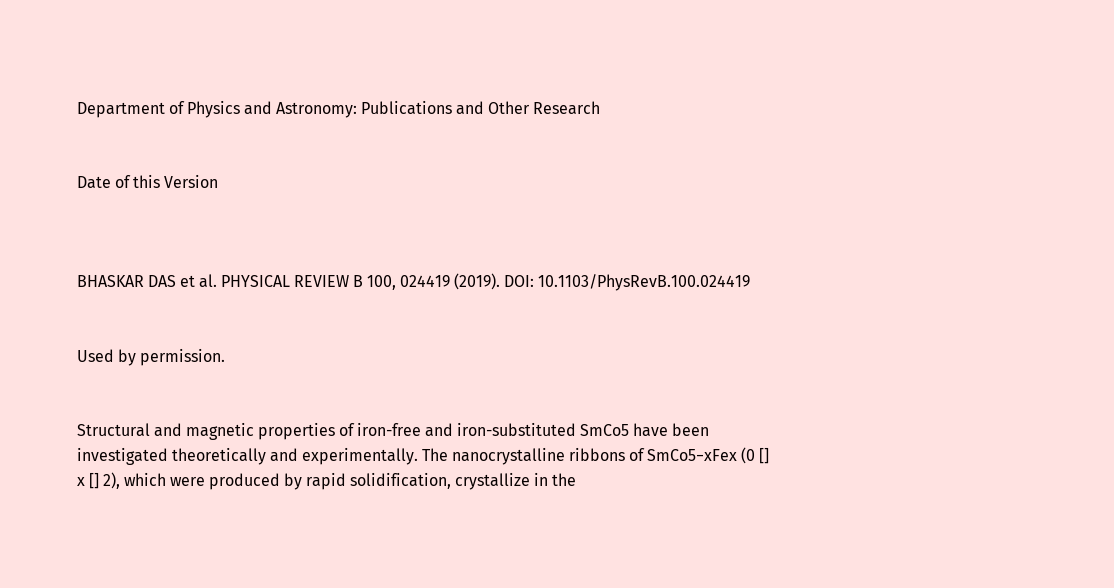Department of Physics and Astronomy: Publications and Other Research


Date of this Version



BHASKAR DAS et al. PHYSICAL REVIEW B 100, 024419 (2019). DOI: 10.1103/PhysRevB.100.024419


Used by permission.


Structural and magnetic properties of iron-free and iron-substituted SmCo5 have been investigated theoretically and experimentally. The nanocrystalline ribbons of SmCo5−xFex (0 [] x [] 2), which were produced by rapid solidification, crystallize in the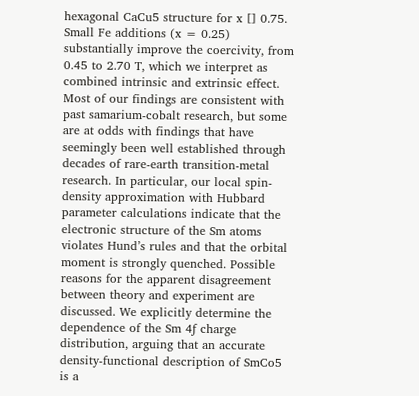hexagonal CaCu5 structure for x [] 0.75. Small Fe additions (x = 0.25) substantially improve the coercivity, from 0.45 to 2.70 T, which we interpret as combined intrinsic and extrinsic effect. Most of our findings are consistent with past samarium-cobalt research, but some are at odds with findings that have seemingly been well established through decades of rare-earth transition-metal research. In particular, our local spin-density approximation with Hubbard parameter calculations indicate that the electronic structure of the Sm atoms violates Hund’s rules and that the orbital moment is strongly quenched. Possible reasons for the apparent disagreement between theory and experiment are discussed. We explicitly determine the dependence of the Sm 4ƒ charge distribution, arguing that an accurate density-functional description of SmCo5 is a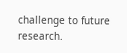challenge to future research.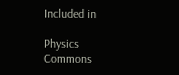Included in

Physics Commons